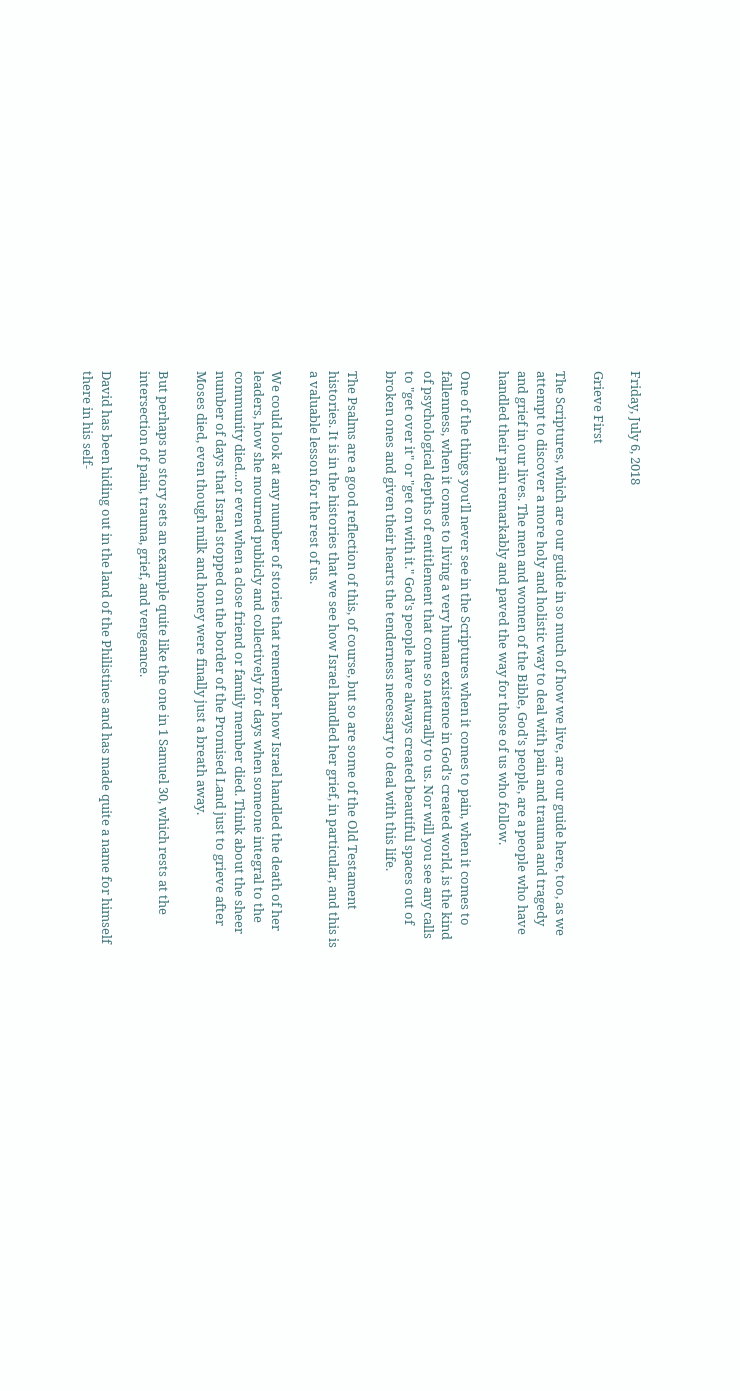Friday, July 6, 2018

Grieve First

The Scriptures, which are our guide in so much of how we live, are our guide here, too, as we attempt to discover a more holy and holistic way to deal with pain and trauma and tragedy and grief in our lives. The men and women of the Bible, God's people, are a people who have handled their pain remarkably and paved the way for those of us who follow.

One of the things you'll never see in the Scriptures when it comes to pain, when it comes to fallenness, when it comes to living a very human existence in God's created world, is the kind of psychological depths of entitlement that come so naturally to us. Nor will you see any calls to "get over it" or "get on with it." God's people have always created beautiful spaces out of broken ones and given their hearts the tenderness necessary to deal with this life.

The Psalms are a good reflection of this, of course, but so are some of the Old Testament histories. It is in the histories that we see how Israel handled her grief, in particular, and this is a valuable lesson for the rest of us.

We could look at any number of stories that remember how Israel handled the death of her leaders, how she mourned publicly and collectively for days when someone integral to the community died...or even when a close friend or family member died. Think about the sheer number of days that Israel stopped on the border of the Promised Land just to grieve after Moses died, even though milk and honey were finally just a breath away.

But perhaps no story sets an example quite like the one in 1 Samuel 30, which rests at the intersection of pain, trauma, grief, and vengeance.

David has been hiding out in the land of the Philistines and has made quite a name for himself there in his self-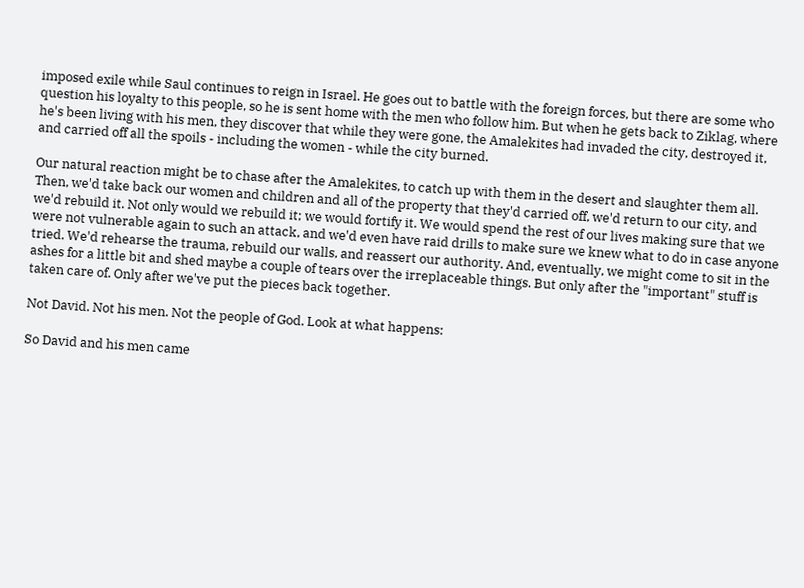imposed exile while Saul continues to reign in Israel. He goes out to battle with the foreign forces, but there are some who question his loyalty to this people, so he is sent home with the men who follow him. But when he gets back to Ziklag, where he's been living with his men, they discover that while they were gone, the Amalekites had invaded the city, destroyed it, and carried off all the spoils - including the women - while the city burned.

Our natural reaction might be to chase after the Amalekites, to catch up with them in the desert and slaughter them all. Then, we'd take back our women and children and all of the property that they'd carried off, we'd return to our city, and we'd rebuild it. Not only would we rebuild it; we would fortify it. We would spend the rest of our lives making sure that we were not vulnerable again to such an attack, and we'd even have raid drills to make sure we knew what to do in case anyone tried. We'd rehearse the trauma, rebuild our walls, and reassert our authority. And, eventually, we might come to sit in the ashes for a little bit and shed maybe a couple of tears over the irreplaceable things. But only after the "important" stuff is taken care of. Only after we've put the pieces back together.

Not David. Not his men. Not the people of God. Look at what happens:

So David and his men came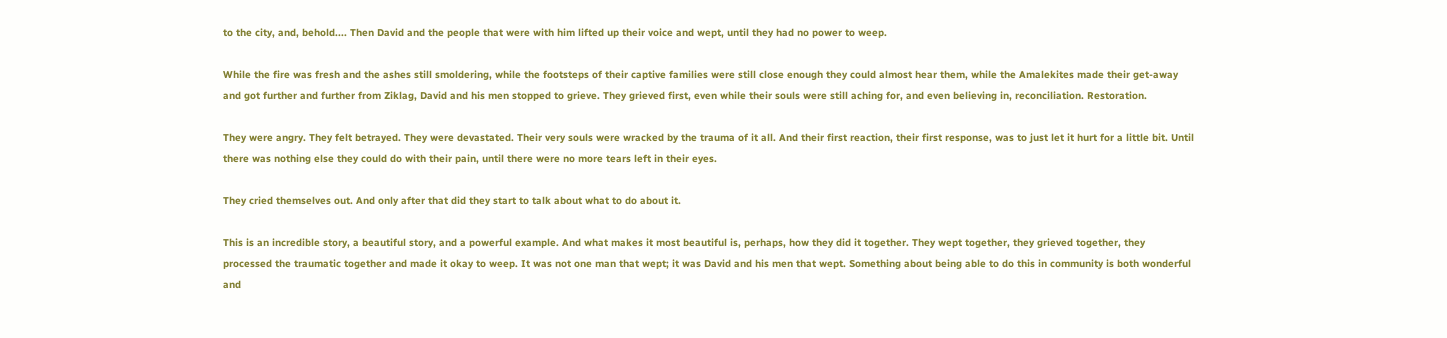to the city, and, behold.... Then David and the people that were with him lifted up their voice and wept, until they had no power to weep.

While the fire was fresh and the ashes still smoldering, while the footsteps of their captive families were still close enough they could almost hear them, while the Amalekites made their get-away and got further and further from Ziklag, David and his men stopped to grieve. They grieved first, even while their souls were still aching for, and even believing in, reconciliation. Restoration.

They were angry. They felt betrayed. They were devastated. Their very souls were wracked by the trauma of it all. And their first reaction, their first response, was to just let it hurt for a little bit. Until there was nothing else they could do with their pain, until there were no more tears left in their eyes.

They cried themselves out. And only after that did they start to talk about what to do about it.

This is an incredible story, a beautiful story, and a powerful example. And what makes it most beautiful is, perhaps, how they did it together. They wept together, they grieved together, they processed the traumatic together and made it okay to weep. It was not one man that wept; it was David and his men that wept. Something about being able to do this in community is both wonderful and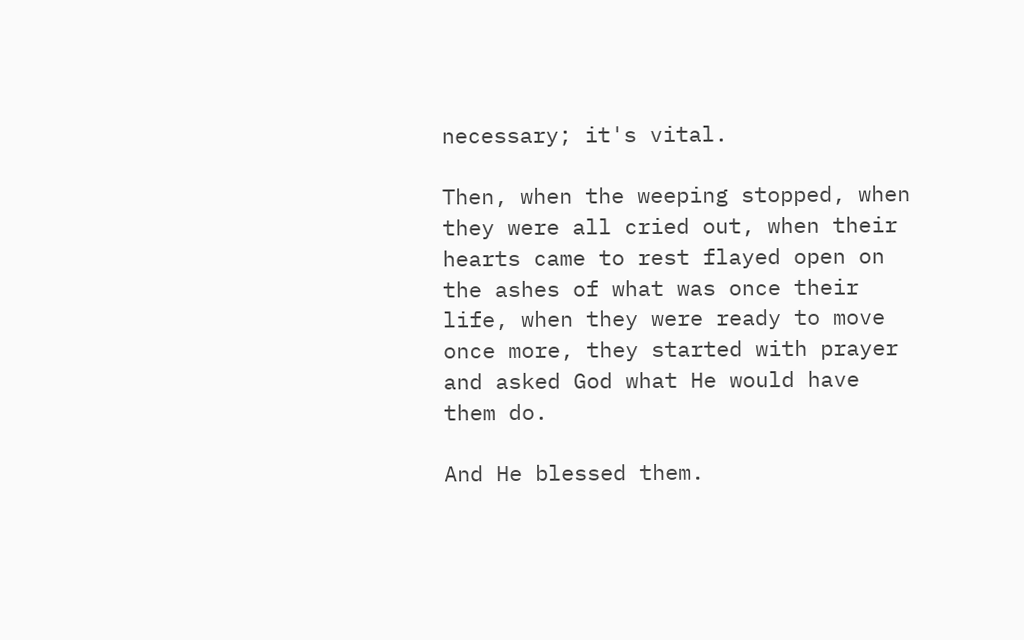necessary; it's vital.

Then, when the weeping stopped, when they were all cried out, when their hearts came to rest flayed open on the ashes of what was once their life, when they were ready to move once more, they started with prayer and asked God what He would have them do.

And He blessed them.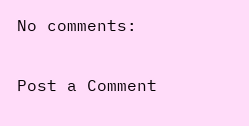No comments:

Post a Comment